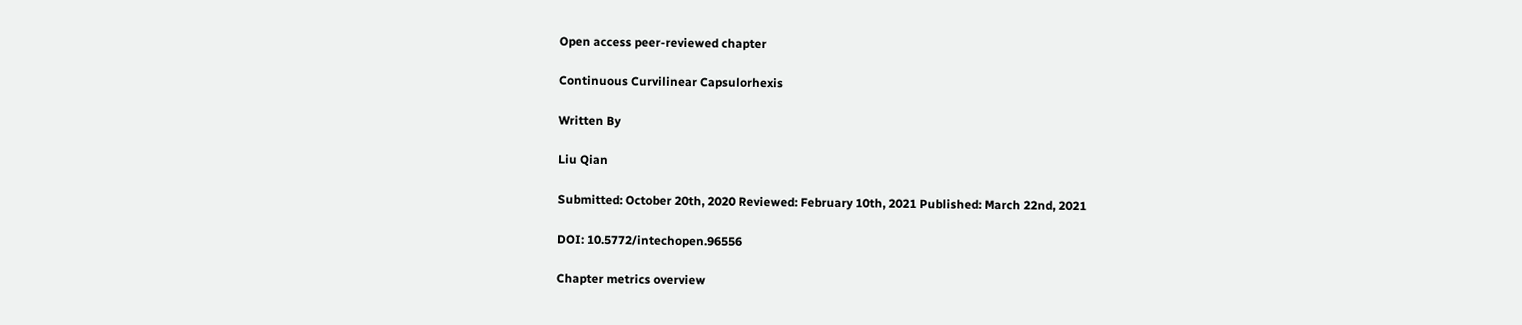Open access peer-reviewed chapter

Continuous Curvilinear Capsulorhexis

Written By

Liu Qian

Submitted: October 20th, 2020 Reviewed: February 10th, 2021 Published: March 22nd, 2021

DOI: 10.5772/intechopen.96556

Chapter metrics overview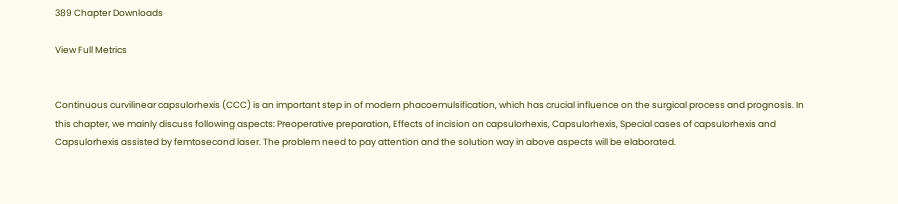389 Chapter Downloads

View Full Metrics


Continuous curvilinear capsulorhexis (CCC) is an important step in of modern phacoemulsification, which has crucial influence on the surgical process and prognosis. In this chapter, we mainly discuss following aspects: Preoperative preparation, Effects of incision on capsulorhexis, Capsulorhexis, Special cases of capsulorhexis and Capsulorhexis assisted by femtosecond laser. The problem need to pay attention and the solution way in above aspects will be elaborated.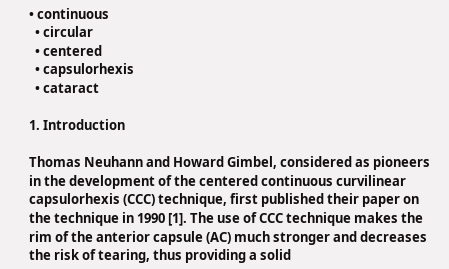• continuous
  • circular
  • centered
  • capsulorhexis
  • cataract

1. Introduction

Thomas Neuhann and Howard Gimbel, considered as pioneers in the development of the centered continuous curvilinear capsulorhexis (CCC) technique, first published their paper on the technique in 1990 [1]. The use of CCC technique makes the rim of the anterior capsule (AC) much stronger and decreases the risk of tearing, thus providing a solid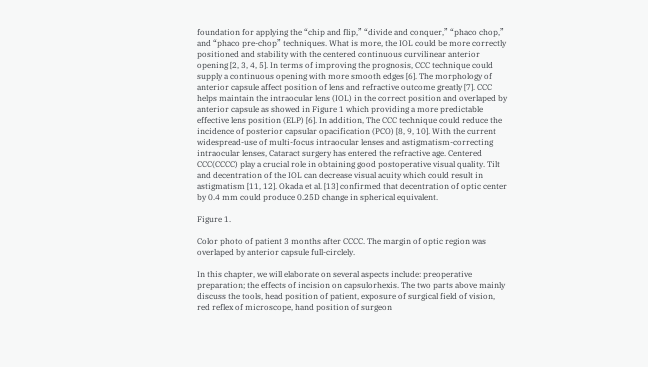foundation for applying the “chip and flip,” “divide and conquer,” “phaco chop,” and “phaco pre-chop” techniques. What is more, the IOL could be more correctly positioned and stability with the centered continuous curvilinear anterior opening [2, 3, 4, 5]. In terms of improving the prognosis, CCC technique could supply a continuous opening with more smooth edges [6]. The morphology of anterior capsule affect position of lens and refractive outcome greatly [7]. CCC helps maintain the intraocular lens (IOL) in the correct position and overlaped by anterior capsule as showed in Figure 1 which providing a more predictable effective lens position (ELP) [6]. In addition, The CCC technique could reduce the incidence of posterior capsular opacification (PCO) [8, 9, 10]. With the current widespread-use of multi-focus intraocular lenses and astigmatism-correcting intraocular lenses, Cataract surgery has entered the refractive age. Centered CCC(CCCC) play a crucial role in obtaining good postoperative visual quality. Tilt and decentration of the IOL can decrease visual acuity which could result in astigmatism [11, 12]. Okada et al. [13] confirmed that decentration of optic center by 0.4 mm could produce 0.25D change in spherical equivalent.

Figure 1.

Color photo of patient 3 months after CCCC. The margin of optic region was overlaped by anterior capsule full-circlely.

In this chapter, we will elaborate on several aspects include: preoperative preparation; the effects of incision on capsulorhexis. The two parts above mainly discuss the tools, head position of patient, exposure of surgical field of vision, red reflex of microscope, hand position of surgeon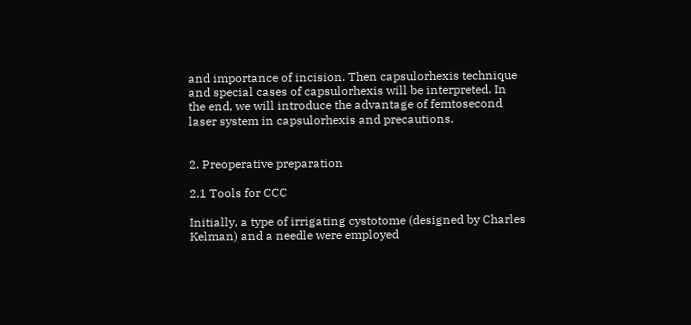and importance of incision. Then capsulorhexis technique and special cases of capsulorhexis will be interpreted. In the end, we will introduce the advantage of femtosecond laser system in capsulorhexis and precautions.


2. Preoperative preparation

2.1 Tools for CCC

Initially, a type of irrigating cystotome (designed by Charles Kelman) and a needle were employed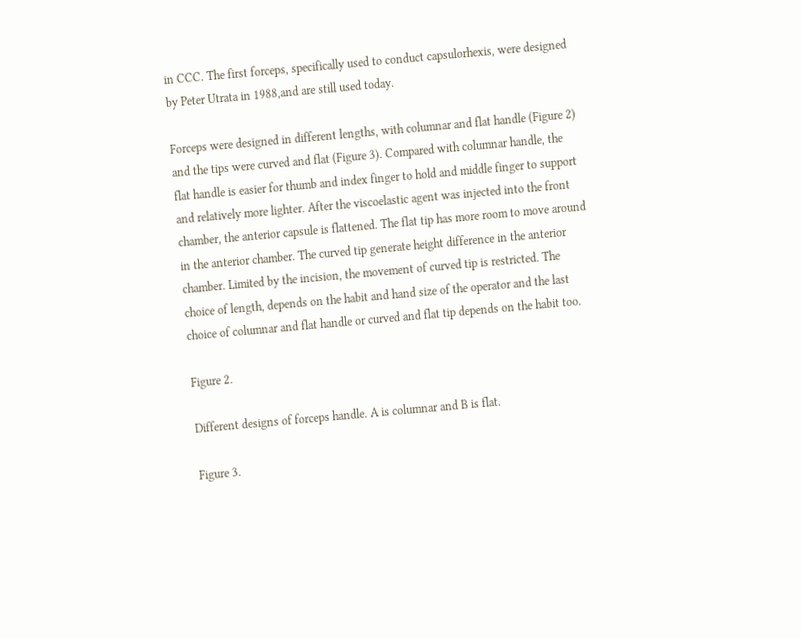in CCC. The first forceps, specifically used to conduct capsulorhexis, were designed by Peter Utrata in 1988,and are still used today.

Forceps were designed in different lengths, with columnar and flat handle (Figure 2) and the tips were curved and flat (Figure 3). Compared with columnar handle, the flat handle is easier for thumb and index finger to hold and middle finger to support and relatively more lighter. After the viscoelastic agent was injected into the front chamber, the anterior capsule is flattened. The flat tip has more room to move around in the anterior chamber. The curved tip generate height difference in the anterior chamber. Limited by the incision, the movement of curved tip is restricted. The choice of length, depends on the habit and hand size of the operator and the last choice of columnar and flat handle or curved and flat tip depends on the habit too.

Figure 2.

Different designs of forceps handle. A is columnar and B is flat.

Figure 3.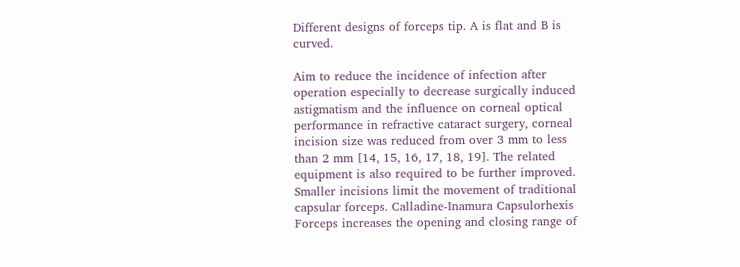Different designs of forceps tip. A is flat and B is curved.

Aim to reduce the incidence of infection after operation especially to decrease surgically induced astigmatism and the influence on corneal optical performance in refractive cataract surgery, corneal incision size was reduced from over 3 mm to less than 2 mm [14, 15, 16, 17, 18, 19]. The related equipment is also required to be further improved. Smaller incisions limit the movement of traditional capsular forceps. Calladine-Inamura Capsulorhexis Forceps increases the opening and closing range of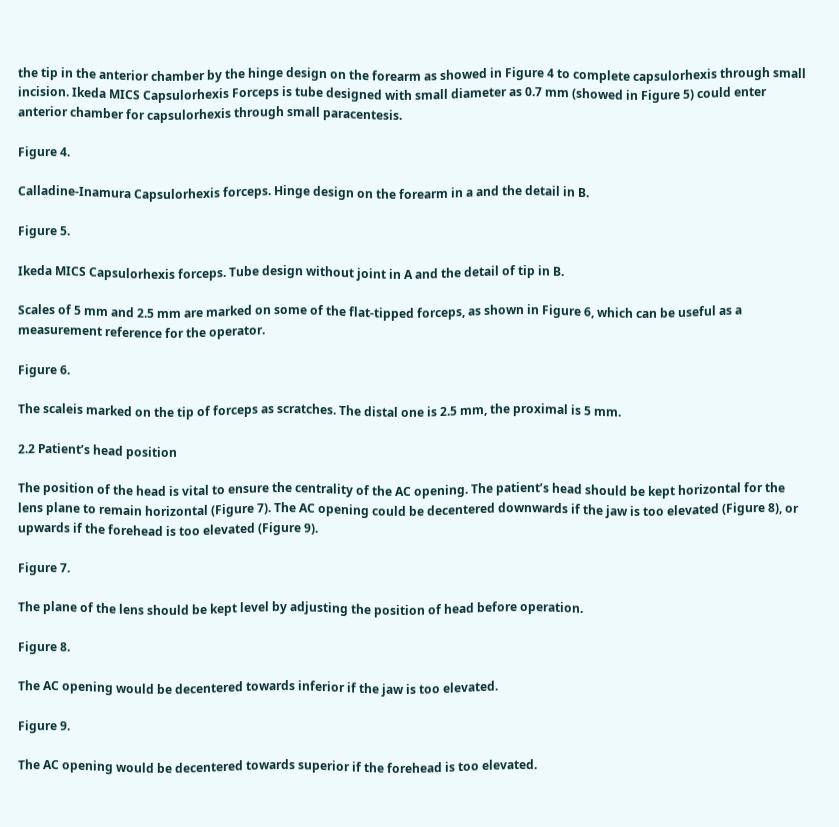the tip in the anterior chamber by the hinge design on the forearm as showed in Figure 4 to complete capsulorhexis through small incision. Ikeda MICS Capsulorhexis Forceps is tube designed with small diameter as 0.7 mm (showed in Figure 5) could enter anterior chamber for capsulorhexis through small paracentesis.

Figure 4.

Calladine-Inamura Capsulorhexis forceps. Hinge design on the forearm in a and the detail in B.

Figure 5.

Ikeda MICS Capsulorhexis forceps. Tube design without joint in A and the detail of tip in B.

Scales of 5 mm and 2.5 mm are marked on some of the flat-tipped forceps, as shown in Figure 6, which can be useful as a measurement reference for the operator.

Figure 6.

The scaleis marked on the tip of forceps as scratches. The distal one is 2.5 mm, the proximal is 5 mm.

2.2 Patient’s head position

The position of the head is vital to ensure the centrality of the AC opening. The patient’s head should be kept horizontal for the lens plane to remain horizontal (Figure 7). The AC opening could be decentered downwards if the jaw is too elevated (Figure 8), or upwards if the forehead is too elevated (Figure 9).

Figure 7.

The plane of the lens should be kept level by adjusting the position of head before operation.

Figure 8.

The AC opening would be decentered towards inferior if the jaw is too elevated.

Figure 9.

The AC opening would be decentered towards superior if the forehead is too elevated.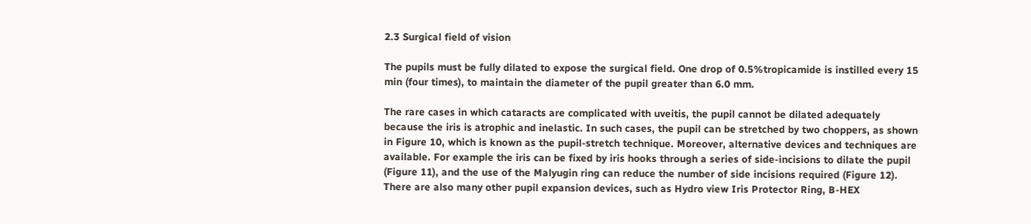2.3 Surgical field of vision

The pupils must be fully dilated to expose the surgical field. One drop of 0.5%tropicamide is instilled every 15 min (four times), to maintain the diameter of the pupil greater than 6.0 mm.

The rare cases in which cataracts are complicated with uveitis, the pupil cannot be dilated adequately because the iris is atrophic and inelastic. In such cases, the pupil can be stretched by two choppers, as shown in Figure 10, which is known as the pupil-stretch technique. Moreover, alternative devices and techniques are available. For example the iris can be fixed by iris hooks through a series of side-incisions to dilate the pupil (Figure 11), and the use of the Malyugin ring can reduce the number of side incisions required (Figure 12). There are also many other pupil expansion devices, such as Hydro view Iris Protector Ring, B-HEX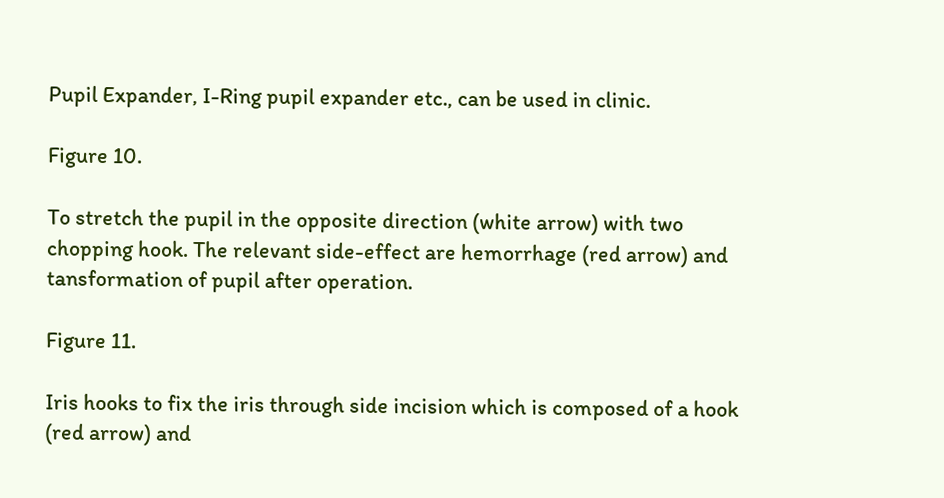Pupil Expander, I-Ring pupil expander etc., can be used in clinic.

Figure 10.

To stretch the pupil in the opposite direction (white arrow) with two chopping hook. The relevant side-effect are hemorrhage (red arrow) and tansformation of pupil after operation.

Figure 11.

Iris hooks to fix the iris through side incision which is composed of a hook (red arrow) and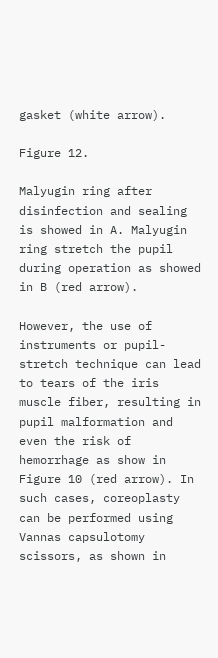gasket (white arrow).

Figure 12.

Malyugin ring after disinfection and sealing is showed in A. Malyugin ring stretch the pupil during operation as showed in B (red arrow).

However, the use of instruments or pupil-stretch technique can lead to tears of the iris muscle fiber, resulting in pupil malformation and even the risk of hemorrhage as show in Figure 10 (red arrow). In such cases, coreoplasty can be performed using Vannas capsulotomy scissors, as shown in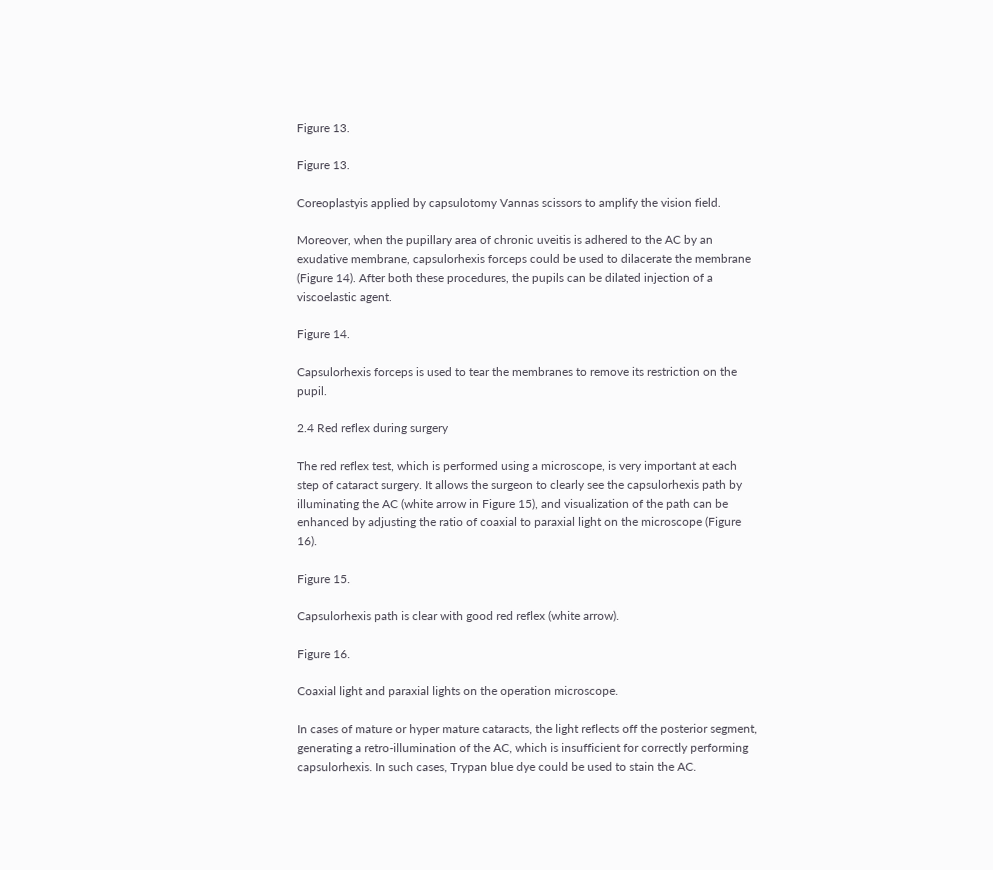Figure 13.

Figure 13.

Coreoplastyis applied by capsulotomy Vannas scissors to amplify the vision field.

Moreover, when the pupillary area of chronic uveitis is adhered to the AC by an exudative membrane, capsulorhexis forceps could be used to dilacerate the membrane (Figure 14). After both these procedures, the pupils can be dilated injection of a viscoelastic agent.

Figure 14.

Capsulorhexis forceps is used to tear the membranes to remove its restriction on the pupil.

2.4 Red reflex during surgery

The red reflex test, which is performed using a microscope, is very important at each step of cataract surgery. It allows the surgeon to clearly see the capsulorhexis path by illuminating the AC (white arrow in Figure 15), and visualization of the path can be enhanced by adjusting the ratio of coaxial to paraxial light on the microscope (Figure 16).

Figure 15.

Capsulorhexis path is clear with good red reflex (white arrow).

Figure 16.

Coaxial light and paraxial lights on the operation microscope.

In cases of mature or hyper mature cataracts, the light reflects off the posterior segment, generating a retro-illumination of the AC, which is insufficient for correctly performing capsulorhexis. In such cases, Trypan blue dye could be used to stain the AC.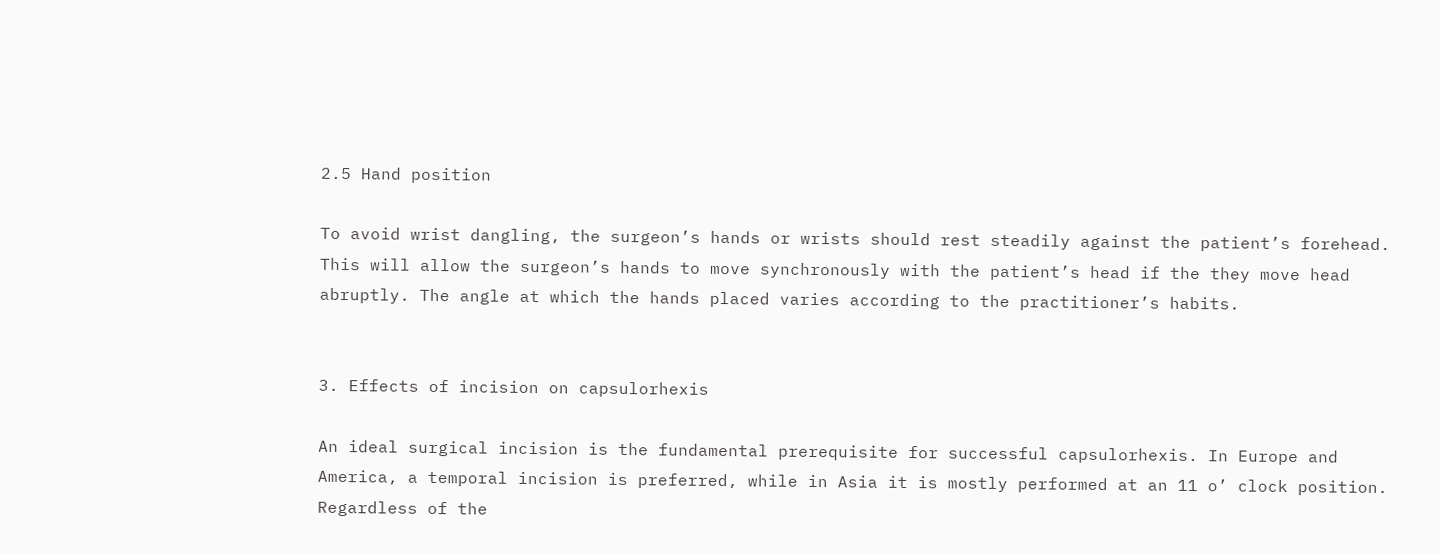2.5 Hand position

To avoid wrist dangling, the surgeon’s hands or wrists should rest steadily against the patient’s forehead. This will allow the surgeon’s hands to move synchronously with the patient’s head if the they move head abruptly. The angle at which the hands placed varies according to the practitioner’s habits.


3. Effects of incision on capsulorhexis

An ideal surgical incision is the fundamental prerequisite for successful capsulorhexis. In Europe and America, a temporal incision is preferred, while in Asia it is mostly performed at an 11 o’ clock position. Regardless of the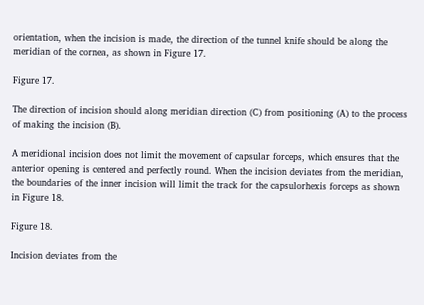orientation, when the incision is made, the direction of the tunnel knife should be along the meridian of the cornea, as shown in Figure 17.

Figure 17.

The direction of incision should along meridian direction (C) from positioning (A) to the process of making the incision (B).

A meridional incision does not limit the movement of capsular forceps, which ensures that the anterior opening is centered and perfectly round. When the incision deviates from the meridian, the boundaries of the inner incision will limit the track for the capsulorhexis forceps as shown in Figure 18.

Figure 18.

Incision deviates from the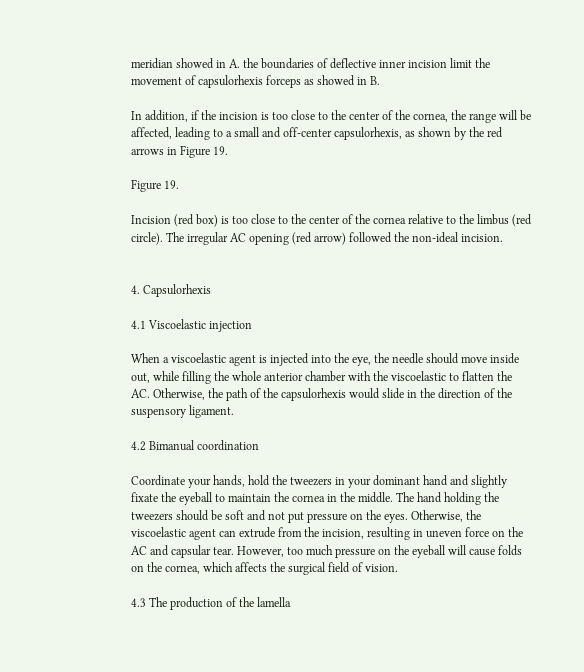meridian showed in A. the boundaries of deflective inner incision limit the movement of capsulorhexis forceps as showed in B.

In addition, if the incision is too close to the center of the cornea, the range will be affected, leading to a small and off-center capsulorhexis, as shown by the red arrows in Figure 19.

Figure 19.

Incision (red box) is too close to the center of the cornea relative to the limbus (red circle). The irregular AC opening (red arrow) followed the non-ideal incision.


4. Capsulorhexis

4.1 Viscoelastic injection

When a viscoelastic agent is injected into the eye, the needle should move inside out, while filling the whole anterior chamber with the viscoelastic to flatten the AC. Otherwise, the path of the capsulorhexis would slide in the direction of the suspensory ligament.

4.2 Bimanual coordination

Coordinate your hands, hold the tweezers in your dominant hand and slightly fixate the eyeball to maintain the cornea in the middle. The hand holding the tweezers should be soft and not put pressure on the eyes. Otherwise, the viscoelastic agent can extrude from the incision, resulting in uneven force on the AC and capsular tear. However, too much pressure on the eyeball will cause folds on the cornea, which affects the surgical field of vision.

4.3 The production of the lamella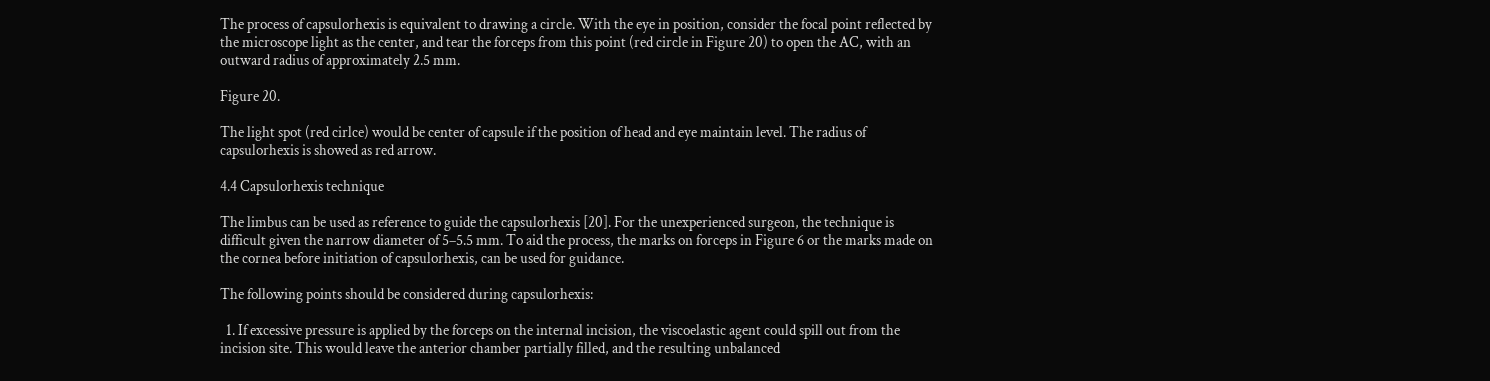The process of capsulorhexis is equivalent to drawing a circle. With the eye in position, consider the focal point reflected by the microscope light as the center, and tear the forceps from this point (red circle in Figure 20) to open the AC, with an outward radius of approximately 2.5 mm.

Figure 20.

The light spot (red cirlce) would be center of capsule if the position of head and eye maintain level. The radius of capsulorhexis is showed as red arrow.

4.4 Capsulorhexis technique

The limbus can be used as reference to guide the capsulorhexis [20]. For the unexperienced surgeon, the technique is difficult given the narrow diameter of 5–5.5 mm. To aid the process, the marks on forceps in Figure 6 or the marks made on the cornea before initiation of capsulorhexis, can be used for guidance.

The following points should be considered during capsulorhexis:

  1. If excessive pressure is applied by the forceps on the internal incision, the viscoelastic agent could spill out from the incision site. This would leave the anterior chamber partially filled, and the resulting unbalanced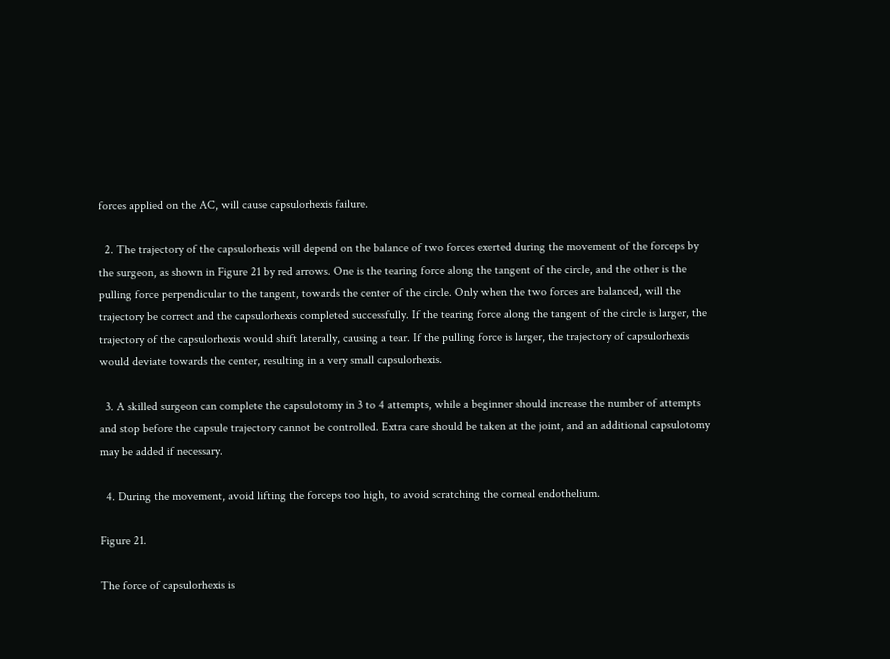forces applied on the AC, will cause capsulorhexis failure.

  2. The trajectory of the capsulorhexis will depend on the balance of two forces exerted during the movement of the forceps by the surgeon, as shown in Figure 21 by red arrows. One is the tearing force along the tangent of the circle, and the other is the pulling force perpendicular to the tangent, towards the center of the circle. Only when the two forces are balanced, will the trajectory be correct and the capsulorhexis completed successfully. If the tearing force along the tangent of the circle is larger, the trajectory of the capsulorhexis would shift laterally, causing a tear. If the pulling force is larger, the trajectory of capsulorhexis would deviate towards the center, resulting in a very small capsulorhexis.

  3. A skilled surgeon can complete the capsulotomy in 3 to 4 attempts, while a beginner should increase the number of attempts and stop before the capsule trajectory cannot be controlled. Extra care should be taken at the joint, and an additional capsulotomy may be added if necessary.

  4. During the movement, avoid lifting the forceps too high, to avoid scratching the corneal endothelium.

Figure 21.

The force of capsulorhexis is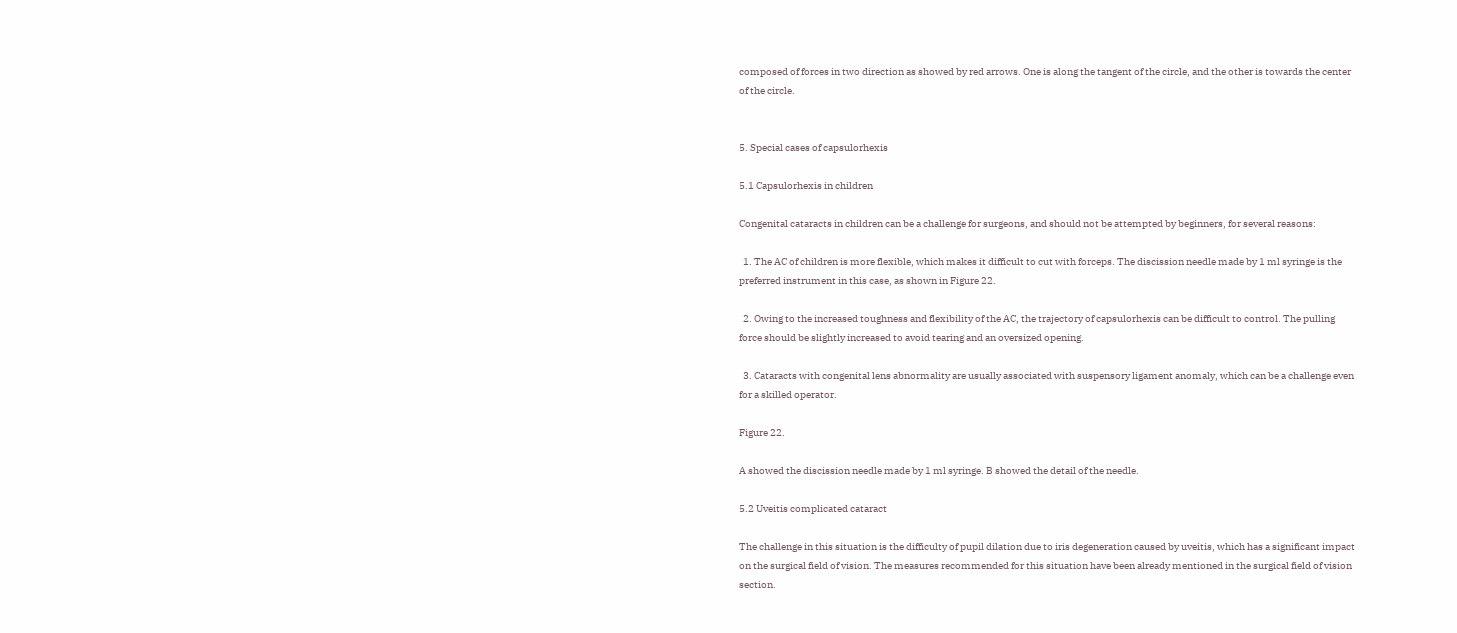composed of forces in two direction as showed by red arrows. One is along the tangent of the circle, and the other is towards the center of the circle.


5. Special cases of capsulorhexis

5.1 Capsulorhexis in children

Congenital cataracts in children can be a challenge for surgeons, and should not be attempted by beginners, for several reasons:

  1. The AC of children is more flexible, which makes it difficult to cut with forceps. The discission needle made by 1 ml syringe is the preferred instrument in this case, as shown in Figure 22.

  2. Owing to the increased toughness and flexibility of the AC, the trajectory of capsulorhexis can be difficult to control. The pulling force should be slightly increased to avoid tearing and an oversized opening.

  3. Cataracts with congenital lens abnormality are usually associated with suspensory ligament anomaly, which can be a challenge even for a skilled operator.

Figure 22.

A showed the discission needle made by 1 ml syringe. B showed the detail of the needle.

5.2 Uveitis complicated cataract

The challenge in this situation is the difficulty of pupil dilation due to iris degeneration caused by uveitis, which has a significant impact on the surgical field of vision. The measures recommended for this situation have been already mentioned in the surgical field of vision section.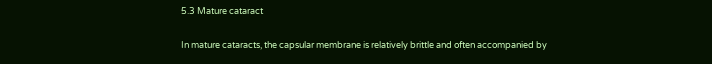5.3 Mature cataract

In mature cataracts, the capsular membrane is relatively brittle and often accompanied by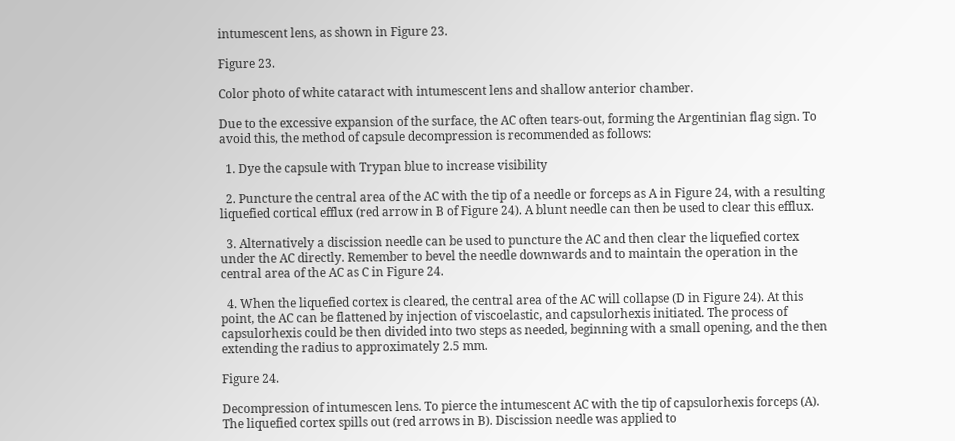intumescent lens, as shown in Figure 23.

Figure 23.

Color photo of white cataract with intumescent lens and shallow anterior chamber.

Due to the excessive expansion of the surface, the AC often tears-out, forming the Argentinian flag sign. To avoid this, the method of capsule decompression is recommended as follows:

  1. Dye the capsule with Trypan blue to increase visibility

  2. Puncture the central area of the AC with the tip of a needle or forceps as A in Figure 24, with a resulting liquefied cortical efflux (red arrow in B of Figure 24). A blunt needle can then be used to clear this efflux.

  3. Alternatively a discission needle can be used to puncture the AC and then clear the liquefied cortex under the AC directly. Remember to bevel the needle downwards and to maintain the operation in the central area of the AC as C in Figure 24.

  4. When the liquefied cortex is cleared, the central area of the AC will collapse (D in Figure 24). At this point, the AC can be flattened by injection of viscoelastic, and capsulorhexis initiated. The process of capsulorhexis could be then divided into two steps as needed, beginning with a small opening, and the then extending the radius to approximately 2.5 mm.

Figure 24.

Decompression of intumescen lens. To pierce the intumescent AC with the tip of capsulorhexis forceps (A). The liquefied cortex spills out (red arrows in B). Discission needle was applied to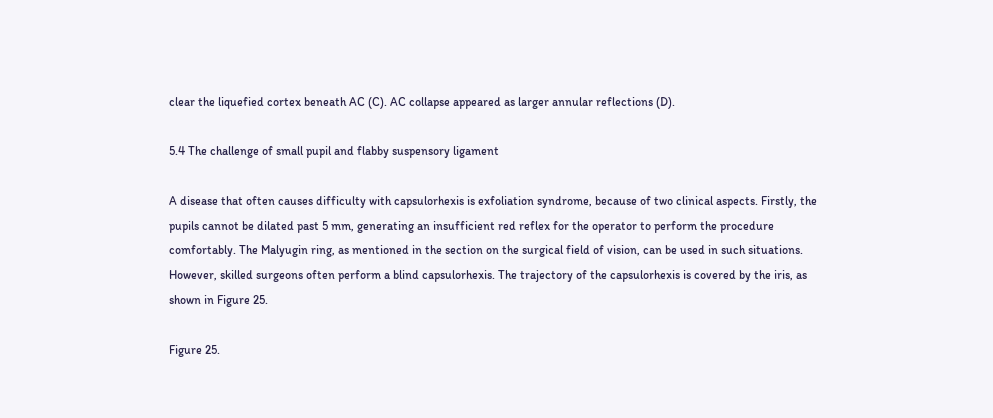clear the liquefied cortex beneath AC (C). AC collapse appeared as larger annular reflections (D).

5.4 The challenge of small pupil and flabby suspensory ligament

A disease that often causes difficulty with capsulorhexis is exfoliation syndrome, because of two clinical aspects. Firstly, the pupils cannot be dilated past 5 mm, generating an insufficient red reflex for the operator to perform the procedure comfortably. The Malyugin ring, as mentioned in the section on the surgical field of vision, can be used in such situations. However, skilled surgeons often perform a blind capsulorhexis. The trajectory of the capsulorhexis is covered by the iris, as shown in Figure 25.

Figure 25.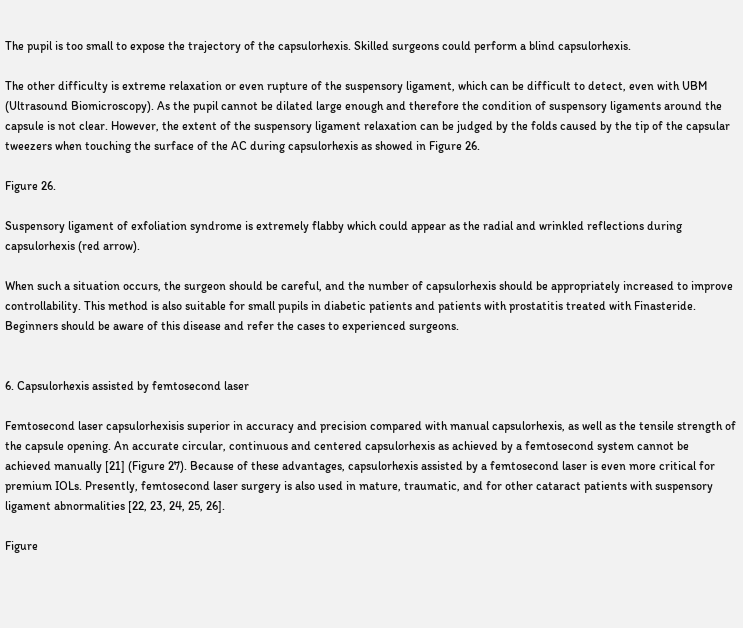The pupil is too small to expose the trajectory of the capsulorhexis. Skilled surgeons could perform a blind capsulorhexis.

The other difficulty is extreme relaxation or even rupture of the suspensory ligament, which can be difficult to detect, even with UBM (Ultrasound Biomicroscopy). As the pupil cannot be dilated large enough and therefore the condition of suspensory ligaments around the capsule is not clear. However, the extent of the suspensory ligament relaxation can be judged by the folds caused by the tip of the capsular tweezers when touching the surface of the AC during capsulorhexis as showed in Figure 26.

Figure 26.

Suspensory ligament of exfoliation syndrome is extremely flabby which could appear as the radial and wrinkled reflections during capsulorhexis (red arrow).

When such a situation occurs, the surgeon should be careful, and the number of capsulorhexis should be appropriately increased to improve controllability. This method is also suitable for small pupils in diabetic patients and patients with prostatitis treated with Finasteride. Beginners should be aware of this disease and refer the cases to experienced surgeons.


6. Capsulorhexis assisted by femtosecond laser

Femtosecond laser capsulorhexisis superior in accuracy and precision compared with manual capsulorhexis, as well as the tensile strength of the capsule opening. An accurate circular, continuous and centered capsulorhexis as achieved by a femtosecond system cannot be achieved manually [21] (Figure 27). Because of these advantages, capsulorhexis assisted by a femtosecond laser is even more critical for premium IOLs. Presently, femtosecond laser surgery is also used in mature, traumatic, and for other cataract patients with suspensory ligament abnormalities [22, 23, 24, 25, 26].

Figure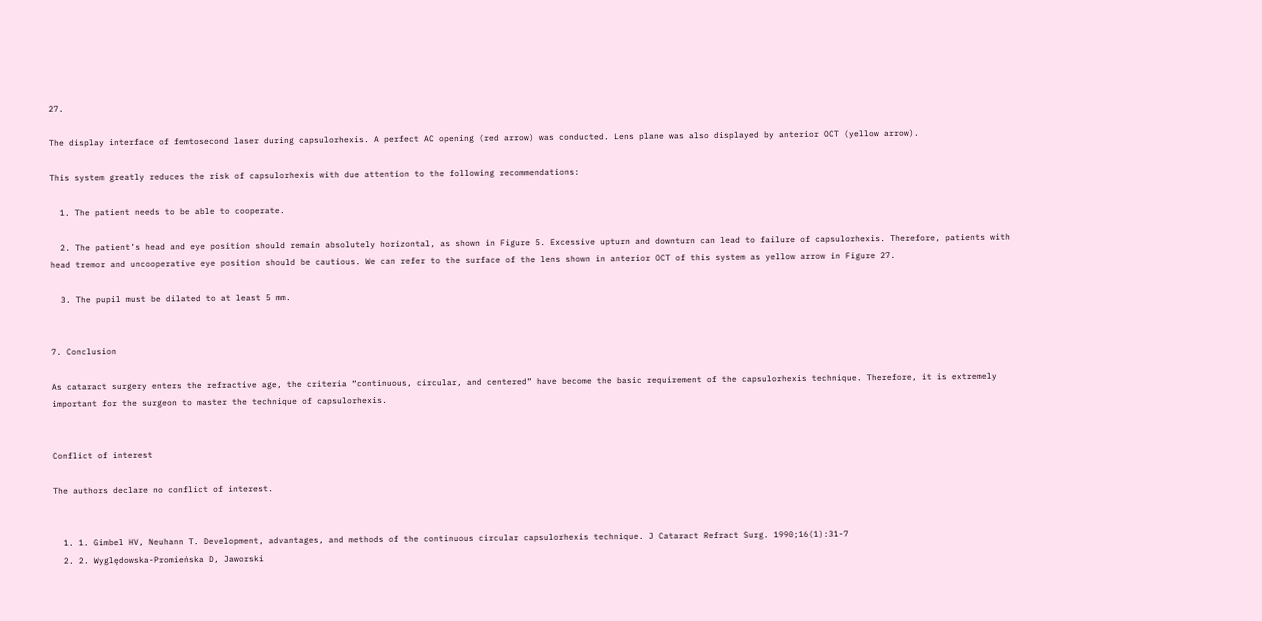27.

The display interface of femtosecond laser during capsulorhexis. A perfect AC opening (red arrow) was conducted. Lens plane was also displayed by anterior OCT (yellow arrow).

This system greatly reduces the risk of capsulorhexis with due attention to the following recommendations:

  1. The patient needs to be able to cooperate.

  2. The patient’s head and eye position should remain absolutely horizontal, as shown in Figure 5. Excessive upturn and downturn can lead to failure of capsulorhexis. Therefore, patients with head tremor and uncooperative eye position should be cautious. We can refer to the surface of the lens shown in anterior OCT of this system as yellow arrow in Figure 27.

  3. The pupil must be dilated to at least 5 mm.


7. Conclusion

As cataract surgery enters the refractive age, the criteria “continuous, circular, and centered” have become the basic requirement of the capsulorhexis technique. Therefore, it is extremely important for the surgeon to master the technique of capsulorhexis.


Conflict of interest

The authors declare no conflict of interest.


  1. 1. Gimbel HV, Neuhann T. Development, advantages, and methods of the continuous circular capsulorhexis technique. J Cataract Refract Surg. 1990;16(1):31-7
  2. 2. Wyględowska-Promieńska D, Jaworski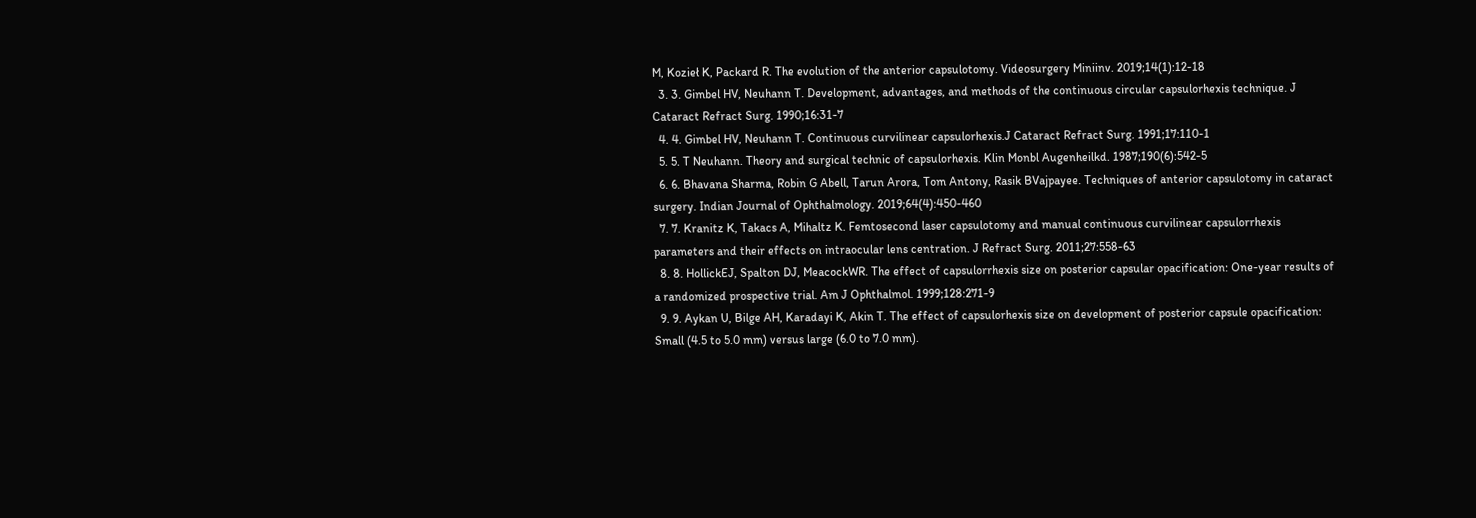M, Kozieł K, Packard R. The evolution of the anterior capsulotomy. Videosurgery Miniinv. 2019;14(1):12-18
  3. 3. Gimbel HV, Neuhann T. Development, advantages, and methods of the continuous circular capsulorhexis technique. J Cataract Refract Surg. 1990;16:31-7
  4. 4. Gimbel HV, Neuhann T. Continuous curvilinear capsulorhexis.J Cataract Refract Surg. 1991;17:110-1
  5. 5. T Neuhann. Theory and surgical technic of capsulorhexis. Klin Monbl Augenheilkd. 1987;190(6):542-5
  6. 6. Bhavana Sharma, Robin G Abell, Tarun Arora, Tom Antony, Rasik BVajpayee. Techniques of anterior capsulotomy in cataract surgery. Indian Journal of Ophthalmology. 2019;64(4):450-460
  7. 7. Kranitz K, Takacs A, Mihaltz K. Femtosecond laser capsulotomy and manual continuous curvilinear capsulorrhexis parameters and their effects on intraocular lens centration. J Refract Surg. 2011;27:558-63
  8. 8. HollickEJ, Spalton DJ, MeacockWR. The effect of capsulorrhexis size on posterior capsular opacification: One-year results of a randomized prospective trial. Am J Ophthalmol. 1999;128:271-9
  9. 9. Aykan U, Bilge AH, Karadayi K, Akin T. The effect of capsulorhexis size on development of posterior capsule opacification: Small (4.5 to 5.0 mm) versus large (6.0 to 7.0 mm).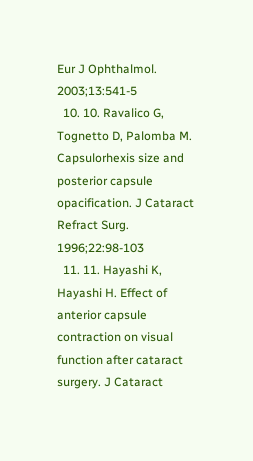Eur J Ophthalmol. 2003;13:541-5
  10. 10. Ravalico G, Tognetto D, Palomba M. Capsulorhexis size and posterior capsule opacification. J Cataract Refract Surg. 1996;22:98-103
  11. 11. Hayashi K, Hayashi H. Effect of anterior capsule contraction on visual function after cataract surgery. J Cataract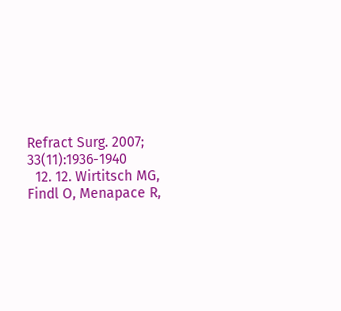Refract Surg. 2007; 33(11):1936-1940
  12. 12. Wirtitsch MG, Findl O, Menapace R,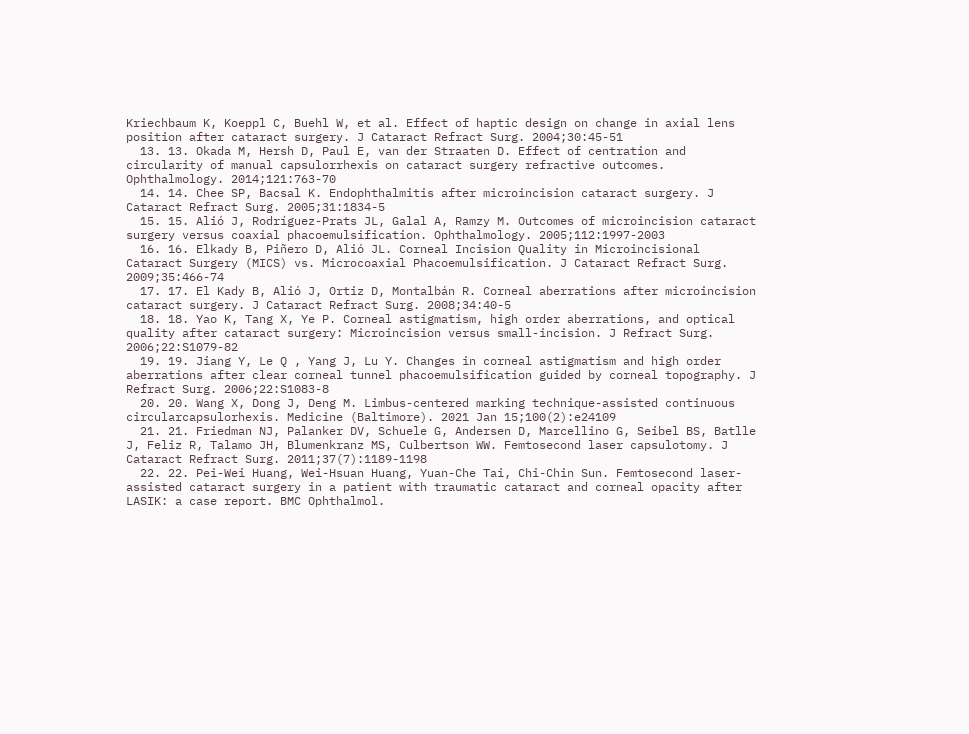Kriechbaum K, Koeppl C, Buehl W, et al. Effect of haptic design on change in axial lens position after cataract surgery. J Cataract Refract Surg. 2004;30:45-51
  13. 13. Okada M, Hersh D, Paul E, van der Straaten D. Effect of centration and circularity of manual capsulorrhexis on cataract surgery refractive outcomes. Ophthalmology. 2014;121:763-70
  14. 14. Chee SP, Bacsal K. Endophthalmitis after microincision cataract surgery. J Cataract Refract Surg. 2005;31:1834-5
  15. 15. Alió J, Rodríguez-Prats JL, Galal A, Ramzy M. Outcomes of microincision cataract surgery versus coaxial phacoemulsification. Ophthalmology. 2005;112:1997-2003
  16. 16. Elkady B, Piñero D, Alió JL. Corneal Incision Quality in Microincisional Cataract Surgery (MICS) vs. Microcoaxial Phacoemulsification. J Cataract Refract Surg. 2009;35:466-74
  17. 17. El Kady B, Alió J, Ortiz D, Montalbán R. Corneal aberrations after microincision cataract surgery. J Cataract Refract Surg. 2008;34:40-5
  18. 18. Yao K, Tang X, Ye P. Corneal astigmatism, high order aberrations, and optical quality after cataract surgery: Microincision versus small-incision. J Refract Surg. 2006;22:S1079-82
  19. 19. Jiang Y, Le Q , Yang J, Lu Y. Changes in corneal astigmatism and high order aberrations after clear corneal tunnel phacoemulsification guided by corneal topography. J Refract Surg. 2006;22:S1083-8
  20. 20. Wang X, Dong J, Deng M. Limbus-centered marking technique-assisted continuous circularcapsulorhexis. Medicine (Baltimore). 2021 Jan 15;100(2):e24109
  21. 21. Friedman NJ, Palanker DV, Schuele G, Andersen D, Marcellino G, Seibel BS, Batlle J, Feliz R, Talamo JH, Blumenkranz MS, Culbertson WW. Femtosecond laser capsulotomy. J Cataract Refract Surg. 2011;37(7):1189-1198
  22. 22. Pei-Wei Huang, Wei-Hsuan Huang, Yuan-Che Tai, Chi-Chin Sun. Femtosecond laser-assisted cataract surgery in a patient with traumatic cataract and corneal opacity after LASIK: a case report. BMC Ophthalmol.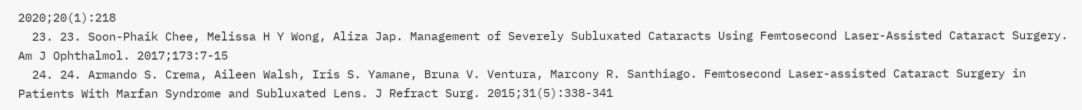2020;20(1):218
  23. 23. Soon-Phaik Chee, Melissa H Y Wong, Aliza Jap. Management of Severely Subluxated Cataracts Using Femtosecond Laser-Assisted Cataract Surgery. Am J Ophthalmol. 2017;173:7-15
  24. 24. Armando S. Crema, Aileen Walsh, Iris S. Yamane, Bruna V. Ventura, Marcony R. Santhiago. Femtosecond Laser-assisted Cataract Surgery in Patients With Marfan Syndrome and Subluxated Lens. J Refract Surg. 2015;31(5):338-341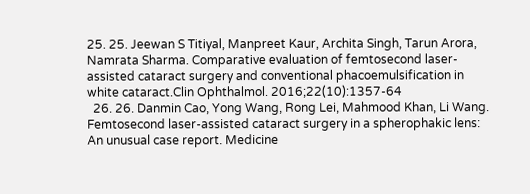25. 25. Jeewan S Titiyal, Manpreet Kaur, Archita Singh, Tarun Arora, Namrata Sharma. Comparative evaluation of femtosecond laser-assisted cataract surgery and conventional phacoemulsification in white cataract.Clin Ophthalmol. 2016;22(10):1357-64
  26. 26. Danmin Cao, Yong Wang, Rong Lei, Mahmood Khan, Li Wang. Femtosecond laser-assisted cataract surgery in a spherophakic lens: An unusual case report. Medicine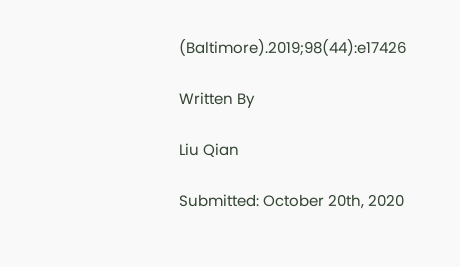(Baltimore).2019;98(44):e17426

Written By

Liu Qian

Submitted: October 20th, 2020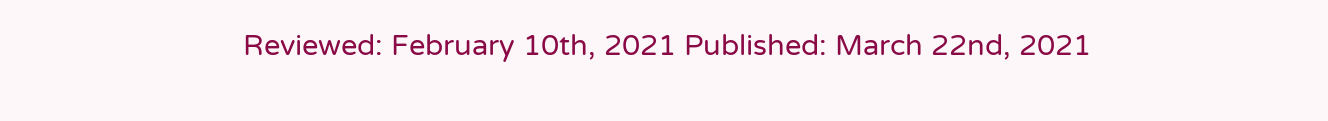Reviewed: February 10th, 2021 Published: March 22nd, 2021